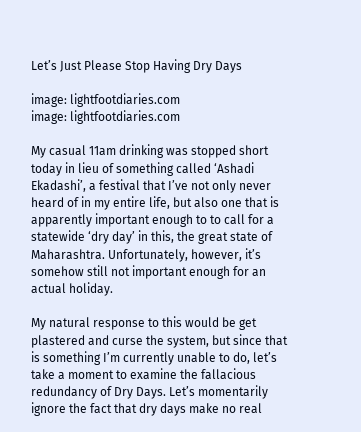Let’s Just Please Stop Having Dry Days

image: lightfootdiaries.com
image: lightfootdiaries.com

My casual 11am drinking was stopped short today in lieu of something called ‘Ashadi Ekadashi’, a festival that I’ve not only never heard of in my entire life, but also one that is apparently important enough to to call for a statewide ‘dry day’ in this, the great state of Maharashtra. Unfortunately, however, it’s somehow still not important enough for an actual holiday.

My natural response to this would be get plastered and curse the system, but since that is something I’m currently unable to do, let’s take a moment to examine the fallacious redundancy of Dry Days. Let’s momentarily ignore the fact that dry days make no real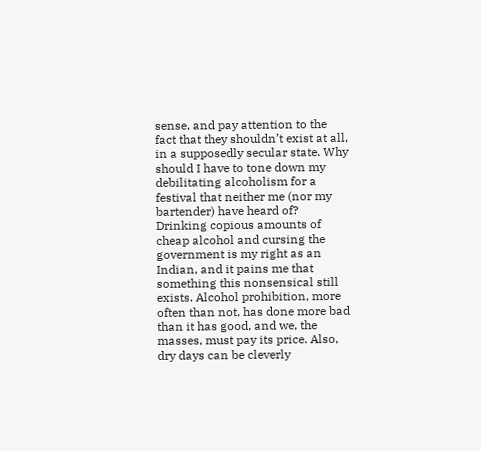sense, and pay attention to the fact that they shouldn’t exist at all, in a supposedly secular state. Why should I have to tone down my debilitating alcoholism for a festival that neither me (nor my bartender) have heard of? Drinking copious amounts of cheap alcohol and cursing the government is my right as an Indian, and it pains me that something this nonsensical still exists. Alcohol prohibition, more often than not, has done more bad than it has good, and we, the masses, must pay its price. Also, dry days can be cleverly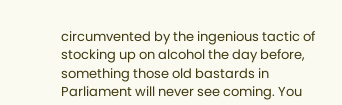circumvented by the ingenious tactic of stocking up on alcohol the day before, something those old bastards in Parliament will never see coming. You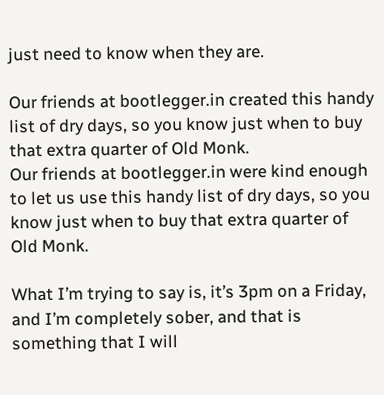just need to know when they are.

Our friends at bootlegger.in created this handy list of dry days, so you know just when to buy that extra quarter of Old Monk.
Our friends at bootlegger.in were kind enough to let us use this handy list of dry days, so you know just when to buy that extra quarter of Old Monk.

What I’m trying to say is, it’s 3pm on a Friday, and I’m completely sober, and that is something that I will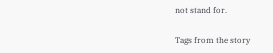not stand for.

Tags from the story